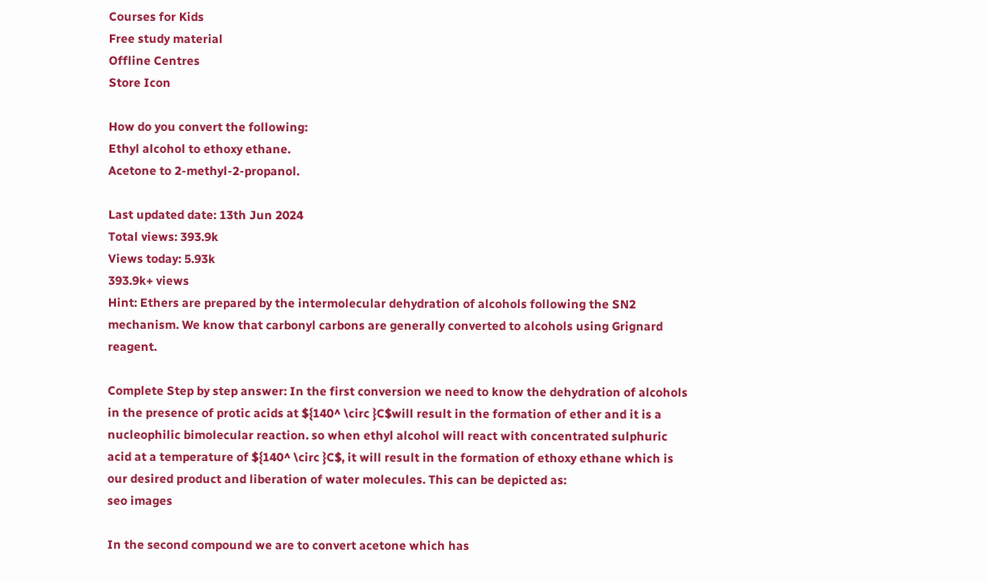Courses for Kids
Free study material
Offline Centres
Store Icon

How do you convert the following:
Ethyl alcohol to ethoxy ethane.
Acetone to 2-methyl-2-propanol.

Last updated date: 13th Jun 2024
Total views: 393.9k
Views today: 5.93k
393.9k+ views
Hint: Ethers are prepared by the intermolecular dehydration of alcohols following the SN2 mechanism. We know that carbonyl carbons are generally converted to alcohols using Grignard reagent.

Complete Step by step answer: In the first conversion we need to know the dehydration of alcohols in the presence of protic acids at ${140^ \circ }C$will result in the formation of ether and it is a nucleophilic bimolecular reaction. so when ethyl alcohol will react with concentrated sulphuric acid at a temperature of ${140^ \circ }C$, it will result in the formation of ethoxy ethane which is our desired product and liberation of water molecules. This can be depicted as:
seo images

In the second compound we are to convert acetone which has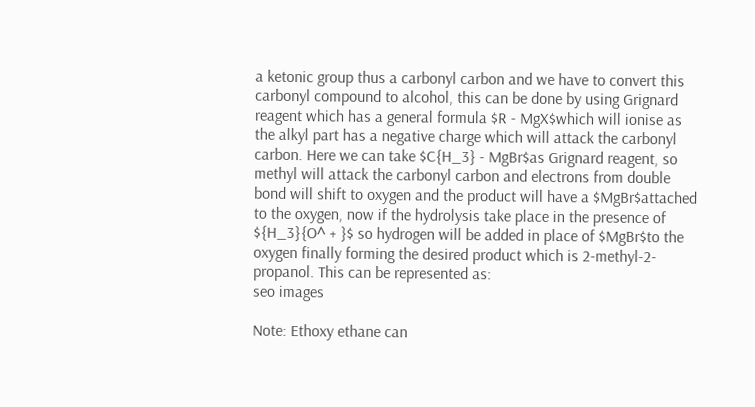a ketonic group thus a carbonyl carbon and we have to convert this carbonyl compound to alcohol, this can be done by using Grignard reagent which has a general formula $R - MgX$which will ionise as the alkyl part has a negative charge which will attack the carbonyl carbon. Here we can take $C{H_3} - MgBr$as Grignard reagent, so methyl will attack the carbonyl carbon and electrons from double bond will shift to oxygen and the product will have a $MgBr$attached to the oxygen, now if the hydrolysis take place in the presence of ${H_3}{O^ + }$ so hydrogen will be added in place of $MgBr$to the oxygen finally forming the desired product which is 2-methyl-2-propanol. This can be represented as:
seo images

Note: Ethoxy ethane can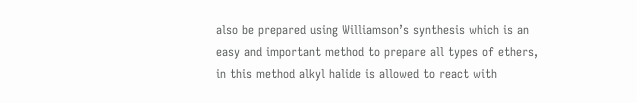also be prepared using Williamson’s synthesis which is an easy and important method to prepare all types of ethers, in this method alkyl halide is allowed to react with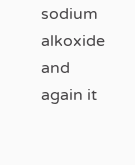sodium alkoxide and again it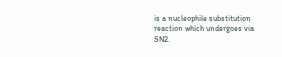is a nucleophile substitution reaction which undergoes via SN2.